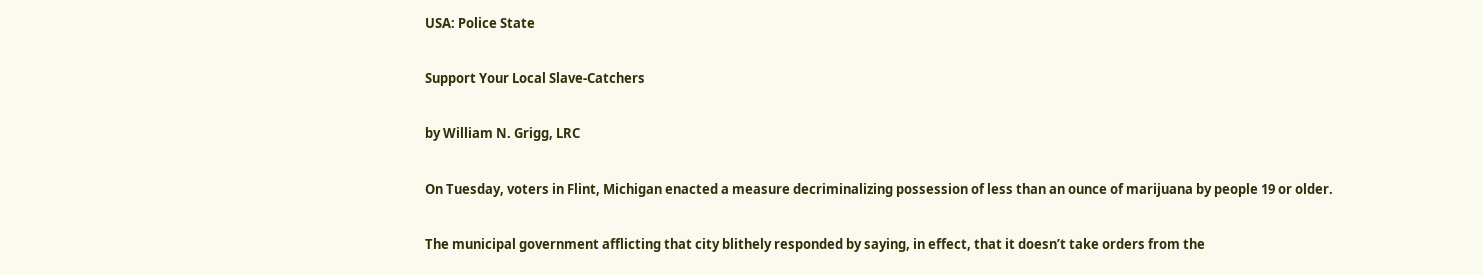USA: Police State

Support Your Local Slave-Catchers

by William N. Grigg, LRC

On Tuesday, voters in Flint, Michigan enacted a measure decriminalizing possession of less than an ounce of marijuana by people 19 or older.

The municipal government afflicting that city blithely responded by saying, in effect, that it doesn’t take orders from the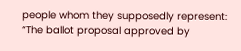people whom they supposedly represent: “The ballot proposal approved by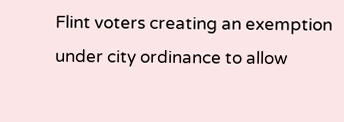Flint voters creating an exemption under city ordinance to allow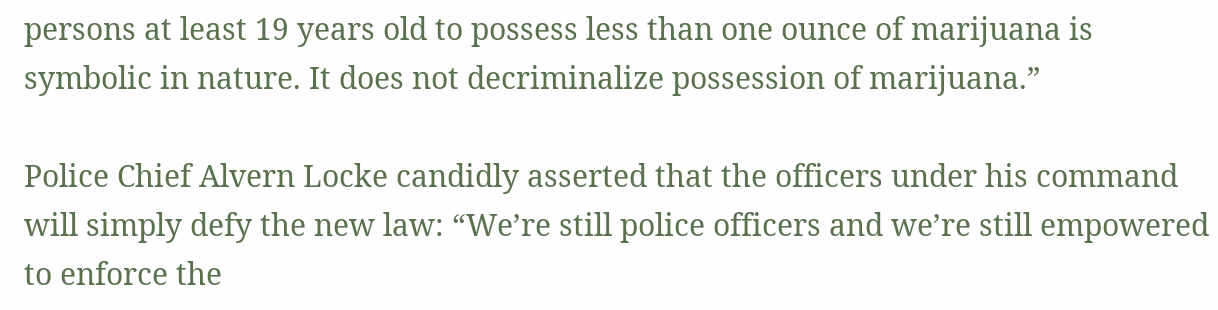persons at least 19 years old to possess less than one ounce of marijuana is symbolic in nature. It does not decriminalize possession of marijuana.”

Police Chief Alvern Locke candidly asserted that the officers under his command will simply defy the new law: “We’re still police officers and we’re still empowered to enforce the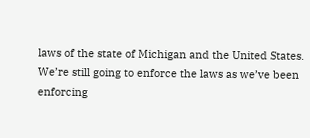laws of the state of Michigan and the United States. We’re still going to enforce the laws as we’ve been enforcing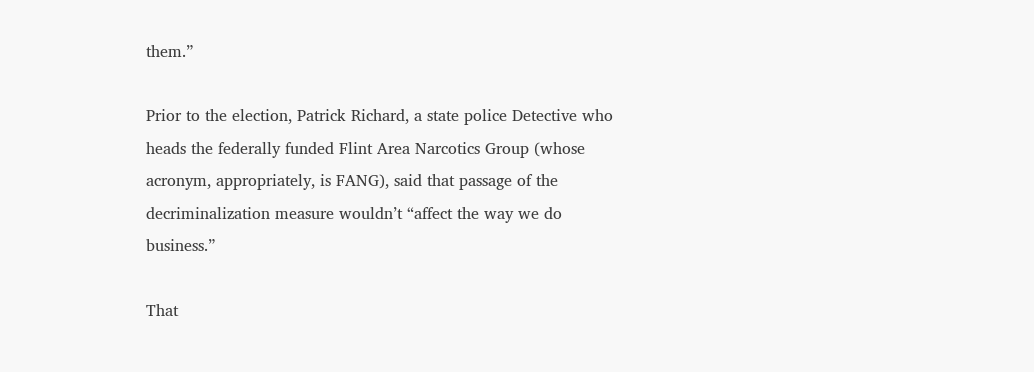them.”

Prior to the election, Patrick Richard, a state police Detective who heads the federally funded Flint Area Narcotics Group (whose acronym, appropriately, is FANG), said that passage of the decriminalization measure wouldn’t “affect the way we do business.”

That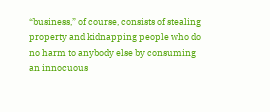“business,” of course, consists of stealing property and kidnapping people who do no harm to anybody else by consuming an innocuous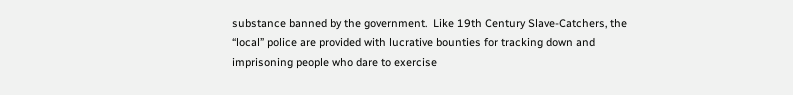substance banned by the government.  Like 19th Century Slave-Catchers, the “local” police are provided with lucrative bounties for tracking down and imprisoning people who dare to exercise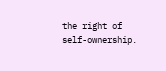the right of self-ownership.